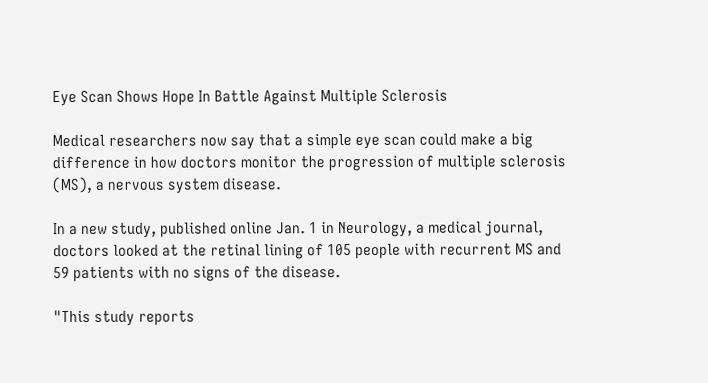Eye Scan Shows Hope In Battle Against Multiple Sclerosis

Medical researchers now say that a simple eye scan could make a big difference in how doctors monitor the progression of multiple sclerosis (MS), a nervous system disease.

In a new study, published online Jan. 1 in Neurology, a medical journal, doctors looked at the retinal lining of 105 people with recurrent MS and 59 patients with no signs of the disease.

"This study reports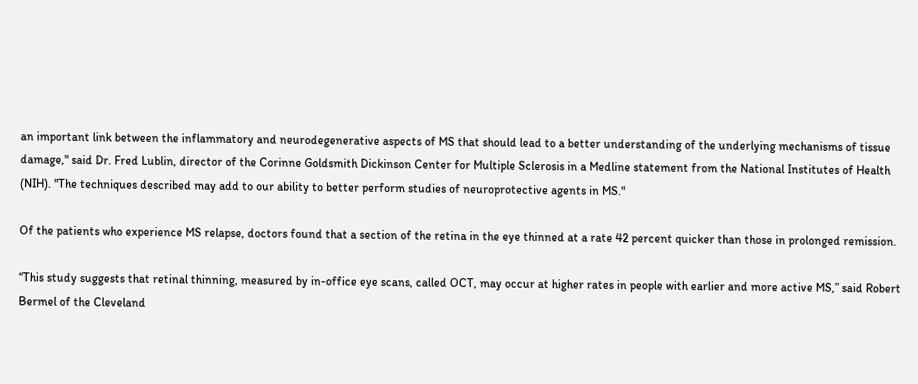an important link between the inflammatory and neurodegenerative aspects of MS that should lead to a better understanding of the underlying mechanisms of tissue damage," said Dr. Fred Lublin, director of the Corinne Goldsmith Dickinson Center for Multiple Sclerosis in a Medline statement from the National Institutes of Health (NIH). "The techniques described may add to our ability to better perform studies of neuroprotective agents in MS."

Of the patients who experience MS relapse, doctors found that a section of the retina in the eye thinned at a rate 42 percent quicker than those in prolonged remission.

“This study suggests that retinal thinning, measured by in-office eye scans, called OCT, may occur at higher rates in people with earlier and more active MS,” said Robert Bermel of the Cleveland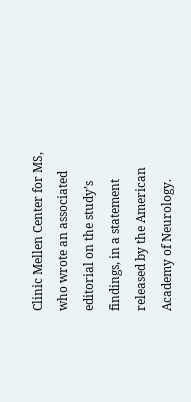Clinic Mellen Center for MS, who wrote an associated editorial on the study’s findings, in a statement released by the American Academy of Neurology.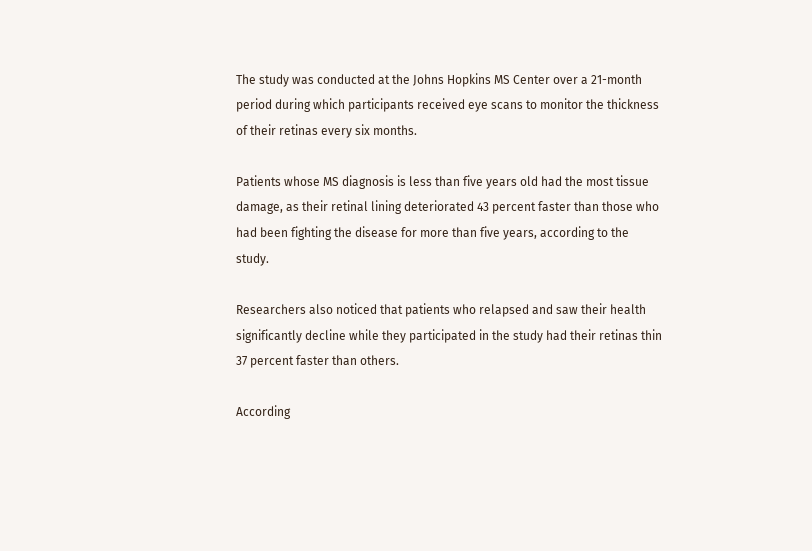The study was conducted at the Johns Hopkins MS Center over a 21-month period during which participants received eye scans to monitor the thickness of their retinas every six months.

Patients whose MS diagnosis is less than five years old had the most tissue damage, as their retinal lining deteriorated 43 percent faster than those who had been fighting the disease for more than five years, according to the study.

Researchers also noticed that patients who relapsed and saw their health significantly decline while they participated in the study had their retinas thin 37 percent faster than others.

According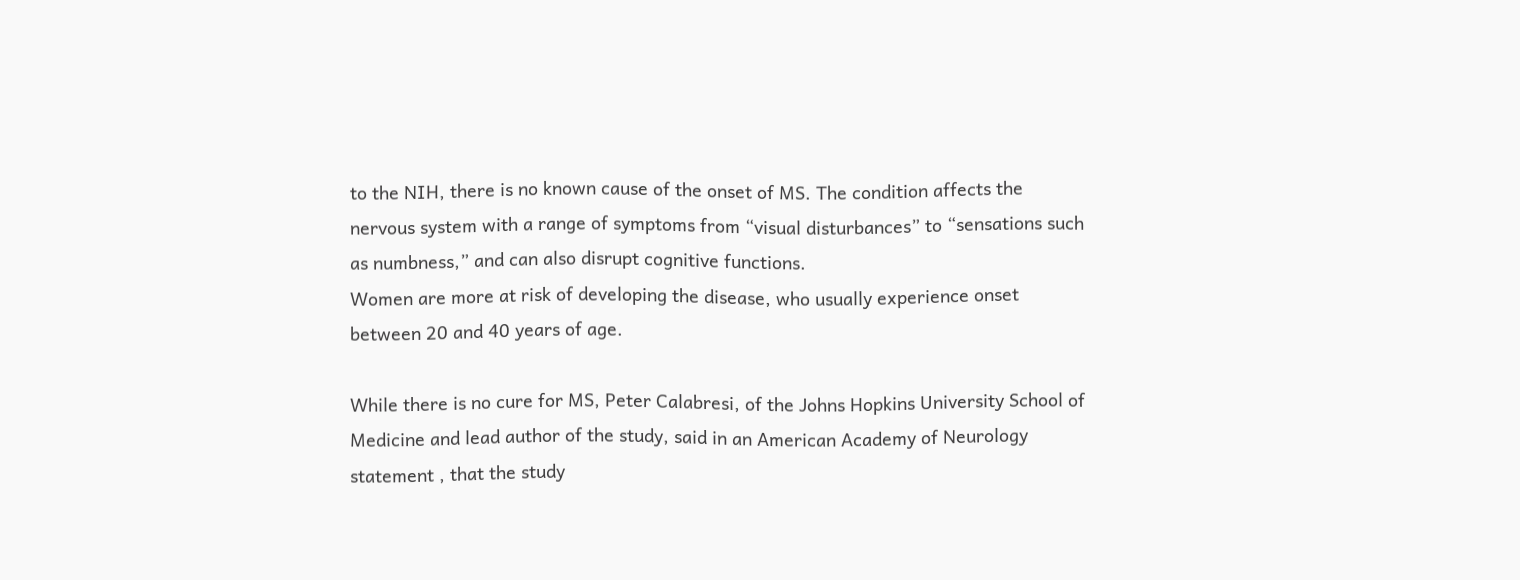to the NIH, there is no known cause of the onset of MS. The condition affects the nervous system with a range of symptoms from “visual disturbances” to “sensations such as numbness,” and can also disrupt cognitive functions.
Women are more at risk of developing the disease, who usually experience onset between 20 and 40 years of age.

While there is no cure for MS, Peter Calabresi, of the Johns Hopkins University School of Medicine and lead author of the study, said in an American Academy of Neurology statement , that the study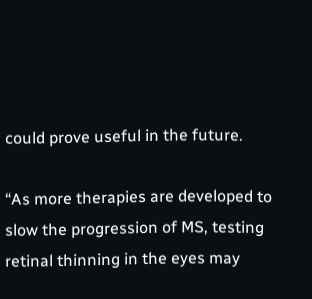could prove useful in the future.

“As more therapies are developed to slow the progression of MS, testing retinal thinning in the eyes may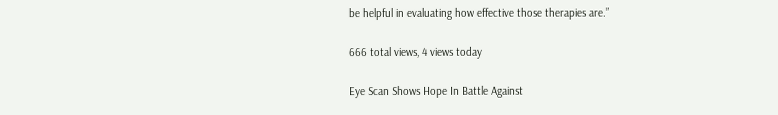be helpful in evaluating how effective those therapies are.”

666 total views, 4 views today

Eye Scan Shows Hope In Battle Against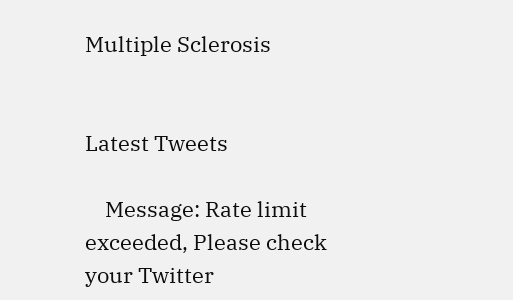Multiple Sclerosis


Latest Tweets

    Message: Rate limit exceeded, Please check your Twitter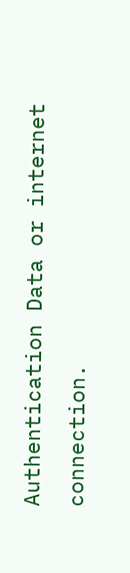Authentication Data or internet connection.